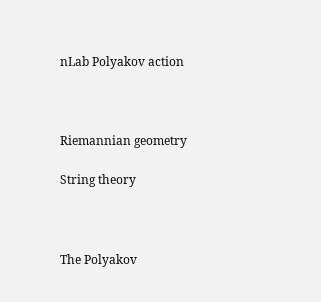nLab Polyakov action



Riemannian geometry

String theory



The Polyakov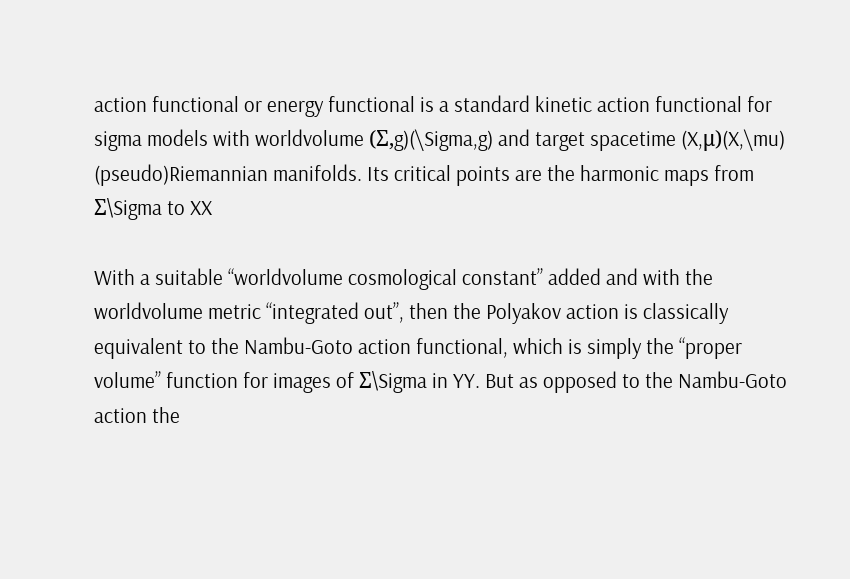action functional or energy functional is a standard kinetic action functional for sigma models with worldvolume (Σ,g)(\Sigma,g) and target spacetime (X,μ)(X,\mu) (pseudo)Riemannian manifolds. Its critical points are the harmonic maps from Σ\Sigma to XX

With a suitable “worldvolume cosmological constant” added and with the worldvolume metric “integrated out”, then the Polyakov action is classically equivalent to the Nambu-Goto action functional, which is simply the “proper volume” function for images of Σ\Sigma in YY. But as opposed to the Nambu-Goto action the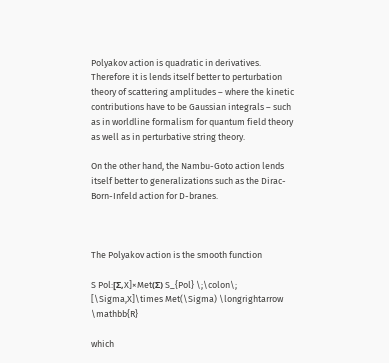Polyakov action is quadratic in derivatives. Therefore it is lends itself better to perturbation theory of scattering amplitudes – where the kinetic contributions have to be Gaussian integrals – such as in worldline formalism for quantum field theory as well as in perturbative string theory.

On the other hand, the Nambu-Goto action lends itself better to generalizations such as the Dirac-Born-Infeld action for D-branes.



The Polyakov action is the smooth function

S Pol:[Σ,X]×Met(Σ) S_{Pol} \;\colon\; [\Sigma,X]\times Met(\Sigma) \longrightarrow \mathbb{R}

which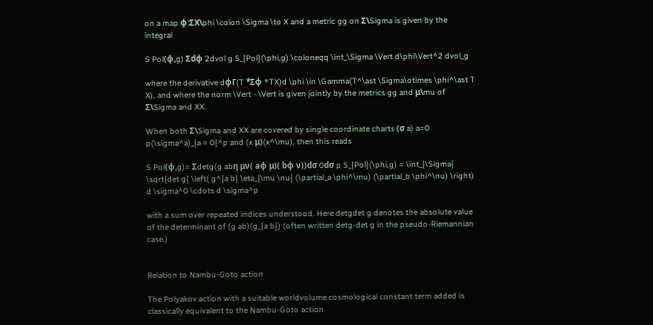on a map ϕ:ΣX\phi \colon \Sigma \to X and a metric gg on Σ\Sigma is given by the integral

S Pol(ϕ,g) Σdϕ 2dvol g S_{Pol}(\phi,g) \coloneqq \int_\Sigma \Vert d\phi\Vert^2 dvol_g

where the derivative dϕΓ(T *Σϕ *TX)d \phi \in \Gamma(T^\ast \Sigma\otimes \phi^\ast T X), and where the norm \Vert - \Vert is given jointly by the metrics gg and μ\mu of Σ\Sigma and XX.

When both Σ\Sigma and XX are covered by single coordinate charts (σ a) a=0 p(\sigma^a)_{a = 0}^p and (x μ)(x^\mu), then this reads

S Pol(ϕ,g)= Σdetg(g abη μν( aϕ μ)( bϕ ν))dσ 0dσ p S_{Pol}(\phi,g) = \int_{\Sigma} \sqrt{det g} \left( g^{a b} \eta_{\mu \nu} (\partial_a \phi^\mu) (\partial_b \phi^\nu) \right) d \sigma^0 \cdots d \sigma^p

with a sum over repeated indices understood. Here detgdet g denotes the absolute value of the determinant of (g ab)(g_{a b}) (often written detg-det g in the pseudo-Riemannian case.)


Relation to Nambu-Goto action

The Polyakov action with a suitable worldvolume cosmological constant term added is classically equivalent to the Nambu-Goto action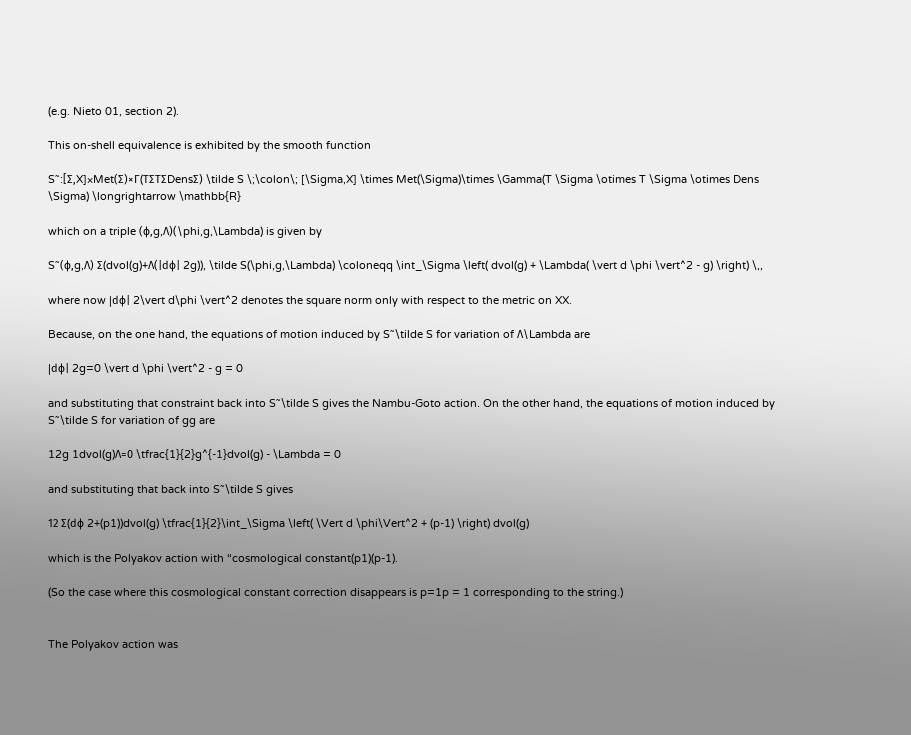(e.g. Nieto 01, section 2).

This on-shell equivalence is exhibited by the smooth function

S˜:[Σ,X]×Met(Σ)×Γ(TΣTΣDensΣ) \tilde S \;\colon\; [\Sigma,X] \times Met(\Sigma)\times \Gamma(T \Sigma \otimes T \Sigma \otimes Dens \Sigma) \longrightarrow \mathbb{R}

which on a triple (ϕ,g,Λ)(\phi,g,\Lambda) is given by

S˜(ϕ,g,Λ) Σ(dvol(g)+Λ(|dϕ| 2g)), \tilde S(\phi,g,\Lambda) \coloneqq \int_\Sigma \left( dvol(g) + \Lambda( \vert d \phi \vert^2 - g) \right) \,,

where now |dϕ| 2\vert d\phi \vert^2 denotes the square norm only with respect to the metric on XX.

Because, on the one hand, the equations of motion induced by S˜\tilde S for variation of Λ\Lambda are

|dϕ| 2g=0 \vert d \phi \vert^2 - g = 0

and substituting that constraint back into S˜\tilde S gives the Nambu-Goto action. On the other hand, the equations of motion induced by S˜\tilde S for variation of gg are

12g 1dvol(g)Λ=0 \tfrac{1}{2}g^{-1}dvol(g) - \Lambda = 0

and substituting that back into S˜\tilde S gives

12 Σ(dϕ 2+(p1))dvol(g) \tfrac{1}{2}\int_\Sigma \left( \Vert d \phi\Vert^2 + (p-1) \right) dvol(g)

which is the Polyakov action with “cosmological constant(p1)(p-1).

(So the case where this cosmological constant correction disappears is p=1p = 1 corresponding to the string.)


The Polyakov action was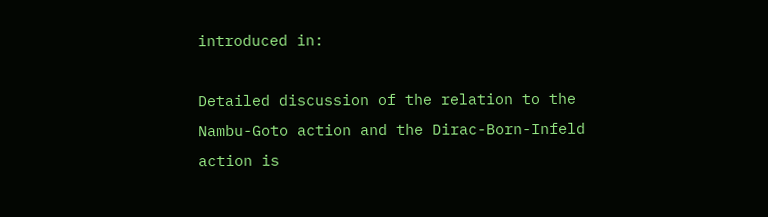introduced in:

Detailed discussion of the relation to the Nambu-Goto action and the Dirac-Born-Infeld action is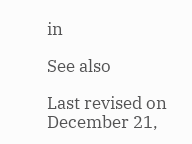in

See also

Last revised on December 21,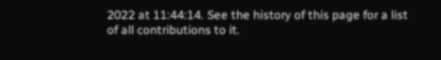2022 at 11:44:14. See the history of this page for a list of all contributions to it.